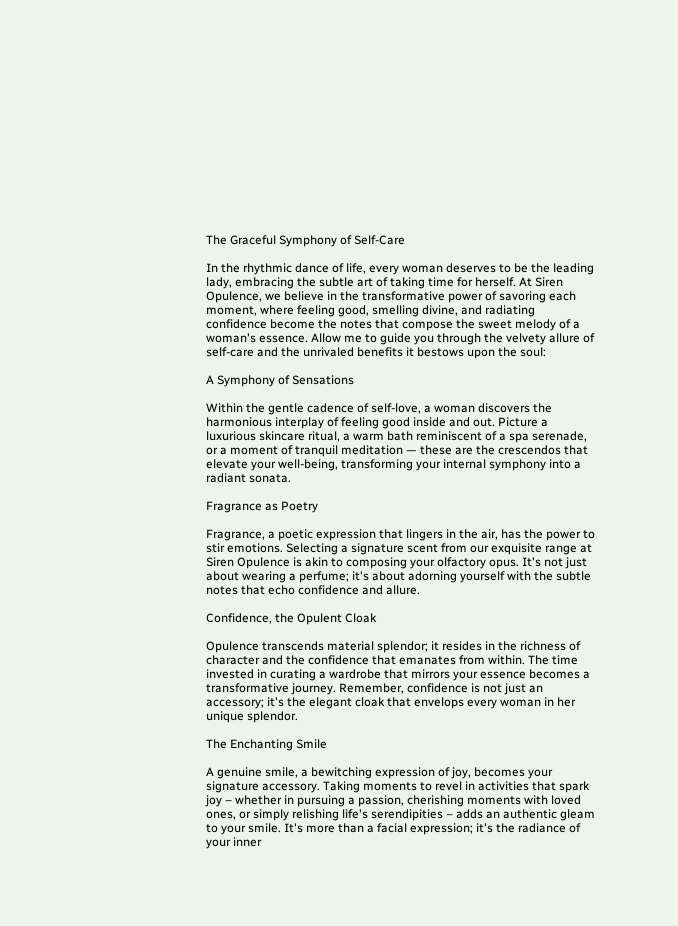The Graceful Symphony of Self-Care

In the rhythmic dance of life, every woman deserves to be the leading lady, embracing the subtle art of taking time for herself. At Siren Opulence, we believe in the transformative power of savoring each moment, where feeling good, smelling divine, and radiating confidence become the notes that compose the sweet melody of a woman's essence. Allow me to guide you through the velvety allure of self-care and the unrivaled benefits it bestows upon the soul:

A Symphony of Sensations

Within the gentle cadence of self-love, a woman discovers the harmonious interplay of feeling good inside and out. Picture a luxurious skincare ritual, a warm bath reminiscent of a spa serenade, or a moment of tranquil meditation — these are the crescendos that elevate your well-being, transforming your internal symphony into a radiant sonata.

Fragrance as Poetry

Fragrance, a poetic expression that lingers in the air, has the power to stir emotions. Selecting a signature scent from our exquisite range at Siren Opulence is akin to composing your olfactory opus. It's not just about wearing a perfume; it's about adorning yourself with the subtle notes that echo confidence and allure.

Confidence, the Opulent Cloak

Opulence transcends material splendor; it resides in the richness of character and the confidence that emanates from within. The time invested in curating a wardrobe that mirrors your essence becomes a transformative journey. Remember, confidence is not just an accessory; it's the elegant cloak that envelops every woman in her unique splendor.

The Enchanting Smile

A genuine smile, a bewitching expression of joy, becomes your signature accessory. Taking moments to revel in activities that spark joy – whether in pursuing a passion, cherishing moments with loved ones, or simply relishing life's serendipities – adds an authentic gleam to your smile. It's more than a facial expression; it's the radiance of your inner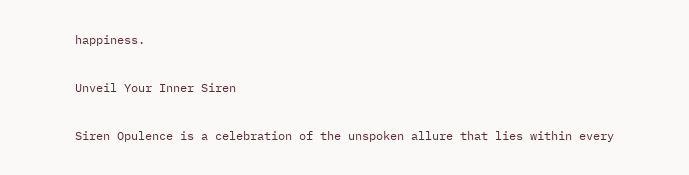happiness.

Unveil Your Inner Siren

Siren Opulence is a celebration of the unspoken allure that lies within every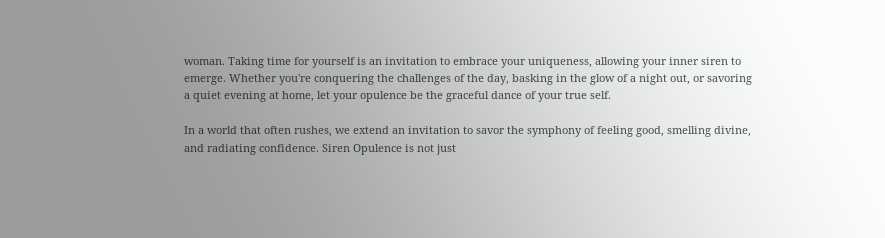woman. Taking time for yourself is an invitation to embrace your uniqueness, allowing your inner siren to emerge. Whether you're conquering the challenges of the day, basking in the glow of a night out, or savoring a quiet evening at home, let your opulence be the graceful dance of your true self.

In a world that often rushes, we extend an invitation to savor the symphony of feeling good, smelling divine, and radiating confidence. Siren Opulence is not just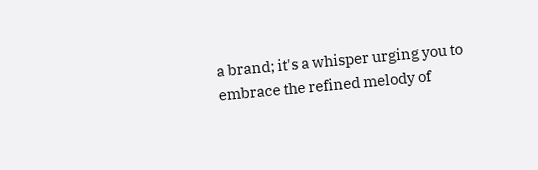a brand; it's a whisper urging you to embrace the refined melody of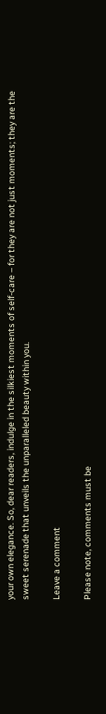your own elegance. So, dear readers, indulge in the silkiest moments of self-care – for they are not just moments; they are the sweet serenade that unveils the unparalleled beauty within you.

Leave a comment

Please note, comments must be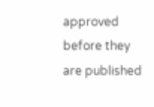approved before they are published